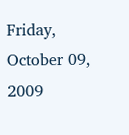Friday, October 09, 2009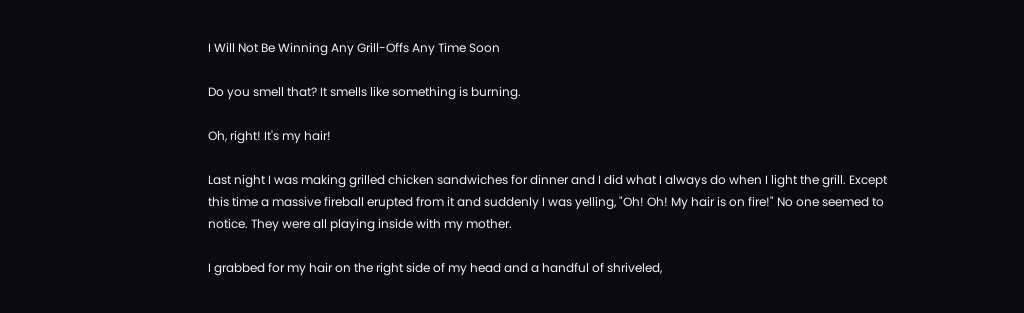I Will Not Be Winning Any Grill-Offs Any Time Soon

Do you smell that? It smells like something is burning.

Oh, right! It's my hair!

Last night I was making grilled chicken sandwiches for dinner and I did what I always do when I light the grill. Except this time a massive fireball erupted from it and suddenly I was yelling, "Oh! Oh! My hair is on fire!" No one seemed to notice. They were all playing inside with my mother.

I grabbed for my hair on the right side of my head and a handful of shriveled,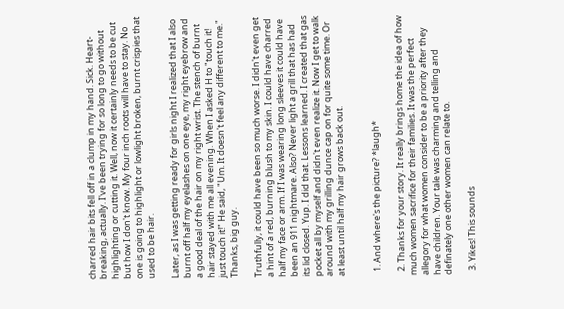charred hair bits fell off in a clump in my hand. Sick. Heart-breaking, actually. I've been trying for so long to go without highlighting or cutting it. Well, now it certainly needs to be cut but how I don't know. My four inch roots will have to stay. No one is going to highlight or lowlight broken, burnt crispies that used to be hair.

Later, as I was getting ready for girls night I realized that I also burnt off half my eyelashes on one eye, my right eyebrow and a good deal of the hair on my right wrist. The stench of burnt hair stayed with me all evening. When I asked H to "touch it! just touch it!" He said, "Um. It doesn't feel any different to me." Thanks, big guy.

Truthfully, it could have been so much worse. I didn't even get a hint of a red, burning blush to my skin. I could have charred half my face or arm. If I was wearing long sleeves it could have been an 911 nightmare. Also? Never light a grill that has had its lid closed. Yup. I did that. Lessons learned. I created that gas pocket all by myself and didn't even realize it. Now I get to walk around with my grilling dunce cap on for quite some time. Or at least until half my hair grows back out.


  1. And where's the picture? *laugh*

  2. Thanks for your story. It really brings home the idea of how much women sacrifice for their families. It was the perfect allegory for what women consider to be a priority after they have children. Your tale was charming and telling and definately one other women can relate to.

  3. Yikes! This sounds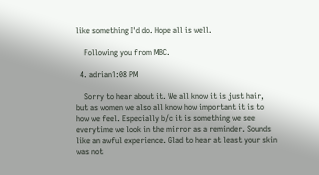like something I'd do. Hope all is well.

    Following you from MBC.

  4. adrian1:08 PM

    Sorry to hear about it. We all know it is just hair, but as women we also all know how important it is to how we feel. Especially b/c it is something we see everytime we look in the mirror as a reminder. Sounds like an awful experience. Glad to hear at least your skin was not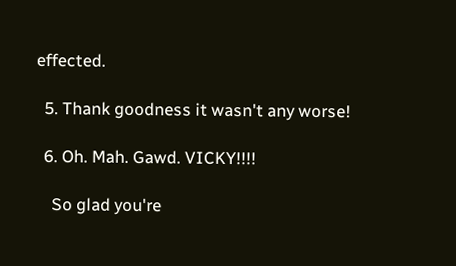effected.

  5. Thank goodness it wasn't any worse!

  6. Oh. Mah. Gawd. VICKY!!!!

    So glad you're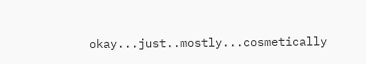okay...just..mostly...cosmetically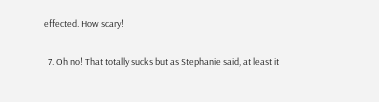effected. How scary!

  7. Oh no! That totally sucks but as Stephanie said, at least it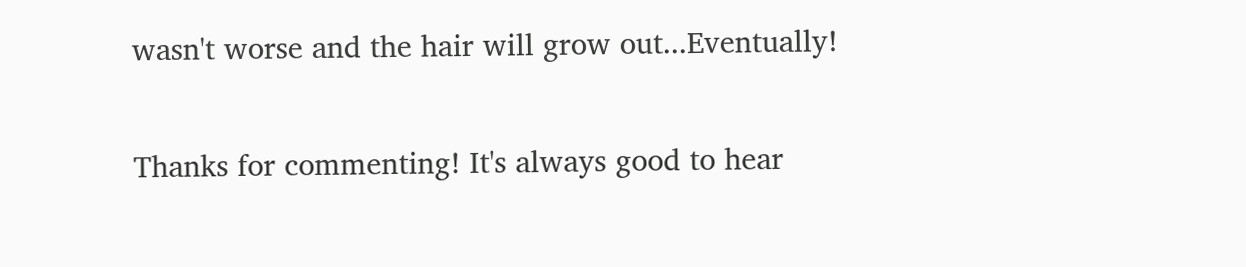wasn't worse and the hair will grow out...Eventually!


Thanks for commenting! It's always good to hear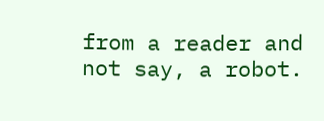from a reader and not say, a robot.